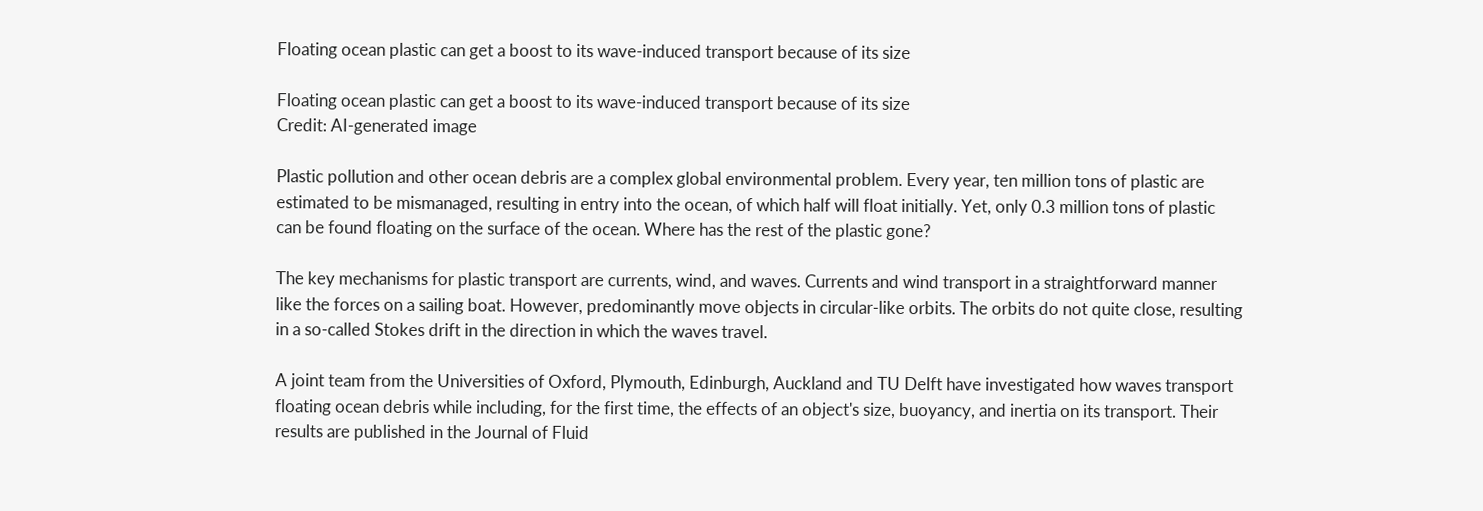Floating ocean plastic can get a boost to its wave-induced transport because of its size

Floating ocean plastic can get a boost to its wave-induced transport because of its size
Credit: AI-generated image

Plastic pollution and other ocean debris are a complex global environmental problem. Every year, ten million tons of plastic are estimated to be mismanaged, resulting in entry into the ocean, of which half will float initially. Yet, only 0.3 million tons of plastic can be found floating on the surface of the ocean. Where has the rest of the plastic gone?

The key mechanisms for plastic transport are currents, wind, and waves. Currents and wind transport in a straightforward manner like the forces on a sailing boat. However, predominantly move objects in circular-like orbits. The orbits do not quite close, resulting in a so-called Stokes drift in the direction in which the waves travel.

A joint team from the Universities of Oxford, Plymouth, Edinburgh, Auckland and TU Delft have investigated how waves transport floating ocean debris while including, for the first time, the effects of an object's size, buoyancy, and inertia on its transport. Their results are published in the Journal of Fluid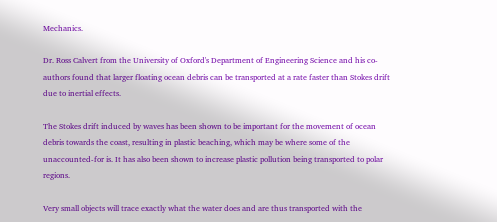Mechanics.

Dr. Ross Calvert from the University of Oxford's Department of Engineering Science and his co-authors found that larger floating ocean debris can be transported at a rate faster than Stokes drift due to inertial effects.

The Stokes drift induced by waves has been shown to be important for the movement of ocean debris towards the coast, resulting in plastic beaching, which may be where some of the unaccounted-for is. It has also been shown to increase plastic pollution being transported to polar regions.

Very small objects will trace exactly what the water does and are thus transported with the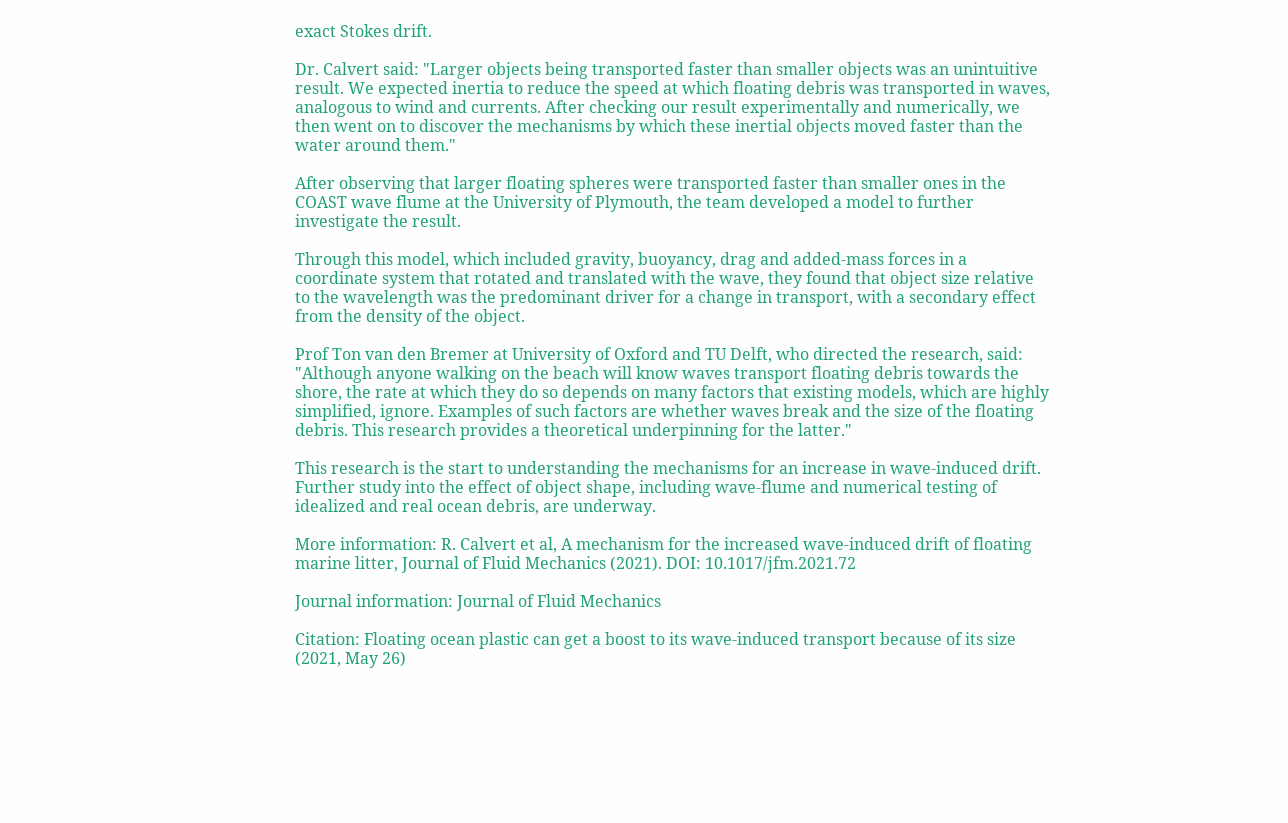exact Stokes drift.

Dr. Calvert said: "Larger objects being transported faster than smaller objects was an unintuitive result. We expected inertia to reduce the speed at which floating debris was transported in waves, analogous to wind and currents. After checking our result experimentally and numerically, we then went on to discover the mechanisms by which these inertial objects moved faster than the water around them."

After observing that larger floating spheres were transported faster than smaller ones in the COAST wave flume at the University of Plymouth, the team developed a model to further investigate the result.

Through this model, which included gravity, buoyancy, drag and added-mass forces in a coordinate system that rotated and translated with the wave, they found that object size relative to the wavelength was the predominant driver for a change in transport, with a secondary effect from the density of the object.

Prof Ton van den Bremer at University of Oxford and TU Delft, who directed the research, said: "Although anyone walking on the beach will know waves transport floating debris towards the shore, the rate at which they do so depends on many factors that existing models, which are highly simplified, ignore. Examples of such factors are whether waves break and the size of the floating debris. This research provides a theoretical underpinning for the latter."

This research is the start to understanding the mechanisms for an increase in wave-induced drift. Further study into the effect of object shape, including wave-flume and numerical testing of idealized and real ocean debris, are underway.

More information: R. Calvert et al, A mechanism for the increased wave-induced drift of floating marine litter, Journal of Fluid Mechanics (2021). DOI: 10.1017/jfm.2021.72

Journal information: Journal of Fluid Mechanics

Citation: Floating ocean plastic can get a boost to its wave-induced transport because of its size (2021, May 26)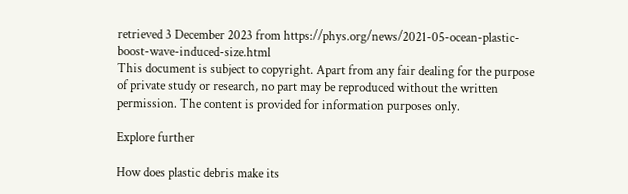retrieved 3 December 2023 from https://phys.org/news/2021-05-ocean-plastic-boost-wave-induced-size.html
This document is subject to copyright. Apart from any fair dealing for the purpose of private study or research, no part may be reproduced without the written permission. The content is provided for information purposes only.

Explore further

How does plastic debris make its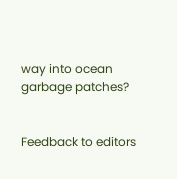way into ocean garbage patches?


Feedback to editors